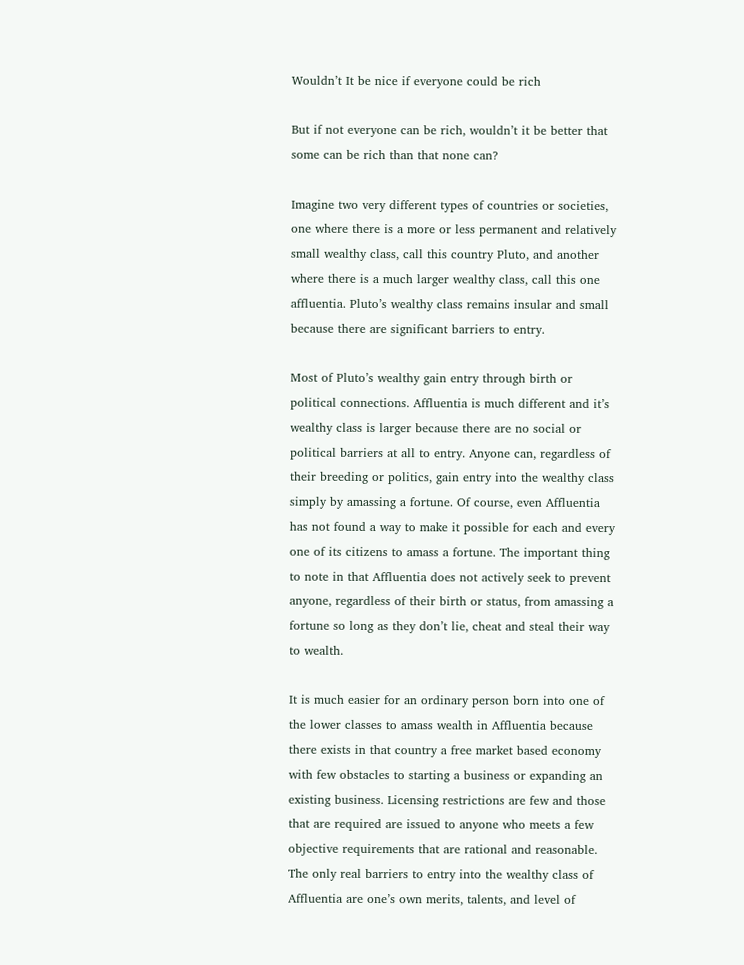Wouldn’t It be nice if everyone could be rich

But if not everyone can be rich, wouldn’t it be better that some can be rich than that none can?

Imagine two very different types of countries or societies, one where there is a more or less permanent and relatively small wealthy class, call this country Pluto, and another where there is a much larger wealthy class, call this one affluentia. Pluto’s wealthy class remains insular and small because there are significant barriers to entry.

Most of Pluto’s wealthy gain entry through birth or political connections. Affluentia is much different and it’s wealthy class is larger because there are no social or political barriers at all to entry. Anyone can, regardless of their breeding or politics, gain entry into the wealthy class simply by amassing a fortune. Of course, even Affluentia has not found a way to make it possible for each and every one of its citizens to amass a fortune. The important thing to note in that Affluentia does not actively seek to prevent anyone, regardless of their birth or status, from amassing a fortune so long as they don’t lie, cheat and steal their way to wealth.

It is much easier for an ordinary person born into one of the lower classes to amass wealth in Affluentia because there exists in that country a free market based economy with few obstacles to starting a business or expanding an existing business. Licensing restrictions are few and those that are required are issued to anyone who meets a few objective requirements that are rational and reasonable. The only real barriers to entry into the wealthy class of Affluentia are one’s own merits, talents, and level of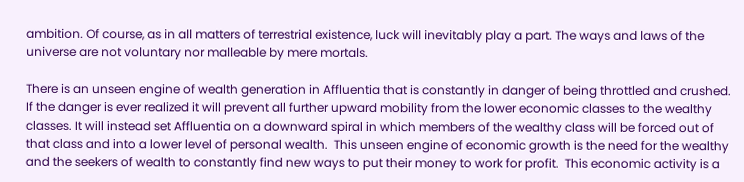ambition. Of course, as in all matters of terrestrial existence, luck will inevitably play a part. The ways and laws of the universe are not voluntary nor malleable by mere mortals.

There is an unseen engine of wealth generation in Affluentia that is constantly in danger of being throttled and crushed. If the danger is ever realized it will prevent all further upward mobility from the lower economic classes to the wealthy classes. It will instead set Affluentia on a downward spiral in which members of the wealthy class will be forced out of that class and into a lower level of personal wealth.  This unseen engine of economic growth is the need for the wealthy and the seekers of wealth to constantly find new ways to put their money to work for profit.  This economic activity is a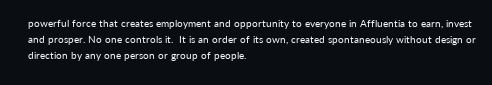powerful force that creates employment and opportunity to everyone in Affluentia to earn, invest and prosper. No one controls it.  It is an order of its own, created spontaneously without design or direction by any one person or group of people.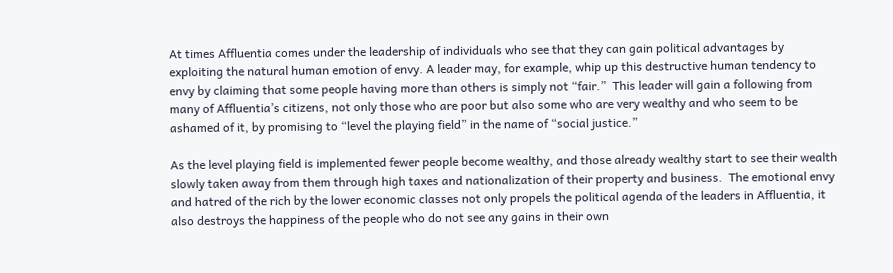At times Affluentia comes under the leadership of individuals who see that they can gain political advantages by exploiting the natural human emotion of envy. A leader may, for example, whip up this destructive human tendency to envy by claiming that some people having more than others is simply not “fair.”  This leader will gain a following from many of Affluentia’s citizens, not only those who are poor but also some who are very wealthy and who seem to be ashamed of it, by promising to “level the playing field” in the name of “social justice.”

As the level playing field is implemented fewer people become wealthy, and those already wealthy start to see their wealth slowly taken away from them through high taxes and nationalization of their property and business.  The emotional envy and hatred of the rich by the lower economic classes not only propels the political agenda of the leaders in Affluentia, it also destroys the happiness of the people who do not see any gains in their own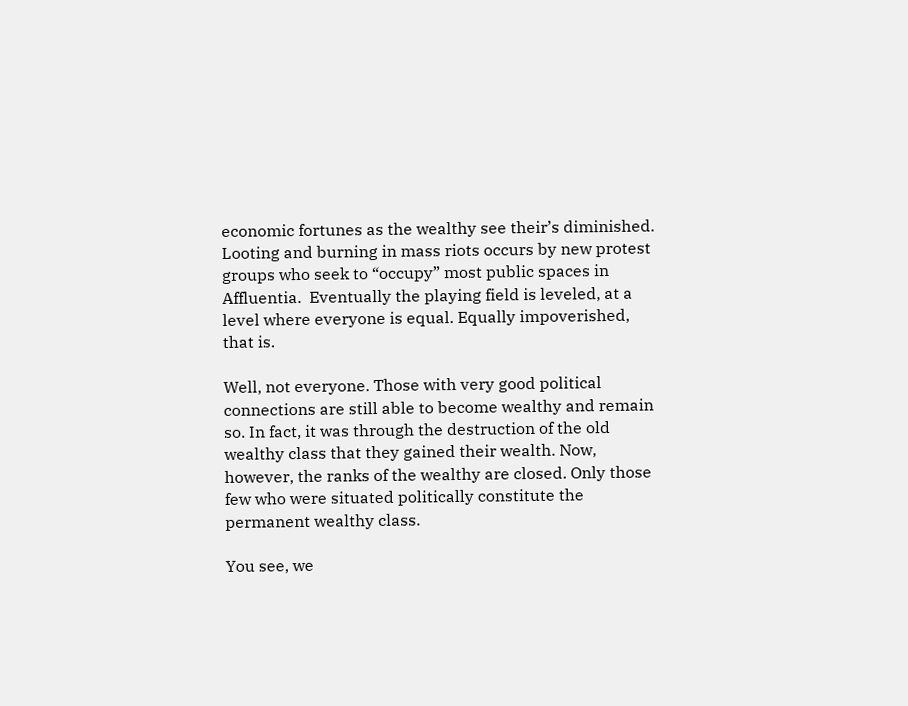economic fortunes as the wealthy see their’s diminished.   Looting and burning in mass riots occurs by new protest groups who seek to “occupy” most public spaces in Affluentia.  Eventually the playing field is leveled, at a level where everyone is equal. Equally impoverished, that is.

Well, not everyone. Those with very good political connections are still able to become wealthy and remain so. In fact, it was through the destruction of the old wealthy class that they gained their wealth. Now, however, the ranks of the wealthy are closed. Only those few who were situated politically constitute the permanent wealthy class.

You see, we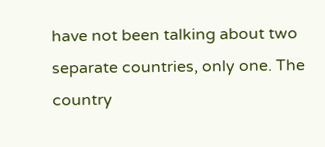have not been talking about two separate countries, only one. The country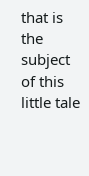that is the subject of this little tale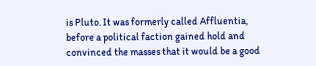is Pluto. It was formerly called Affluentia, before a political faction gained hold and convinced the masses that it would be a good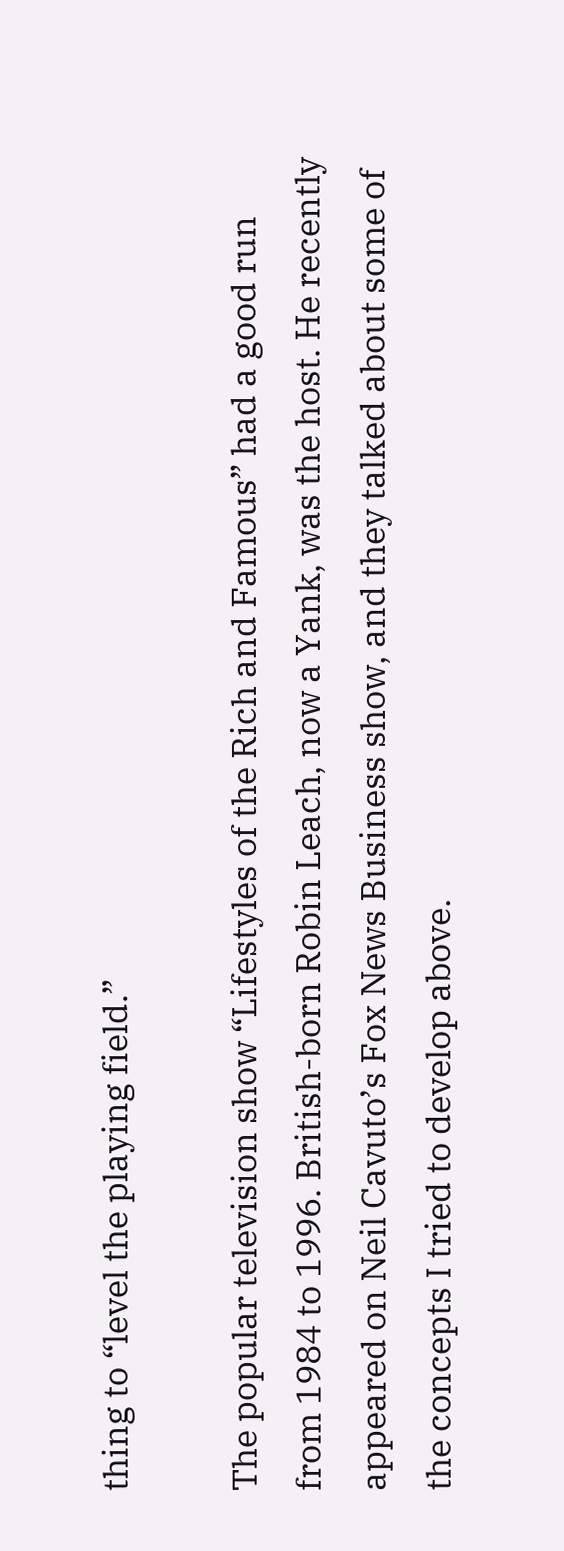thing to “level the playing field.”

The popular television show “Lifestyles of the Rich and Famous” had a good run from 1984 to 1996. British-born Robin Leach, now a Yank, was the host. He recently appeared on Neil Cavuto’s Fox News Business show, and they talked about some of the concepts I tried to develop above.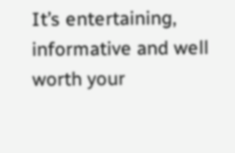It’s entertaining, informative and well worth your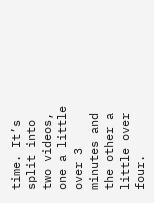time. It’s split into two videos, one a little over 3 minutes and the other a little over four.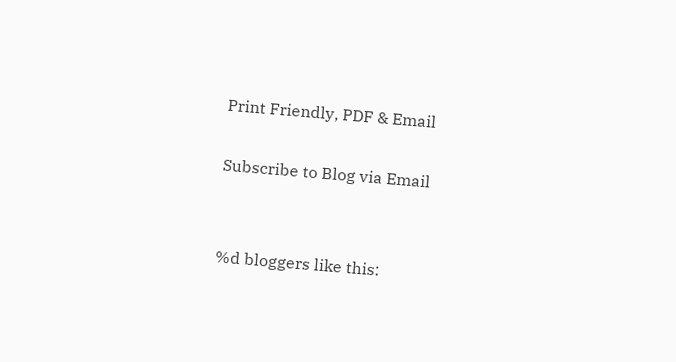Print Friendly, PDF & Email

Subscribe to Blog via Email


%d bloggers like this: